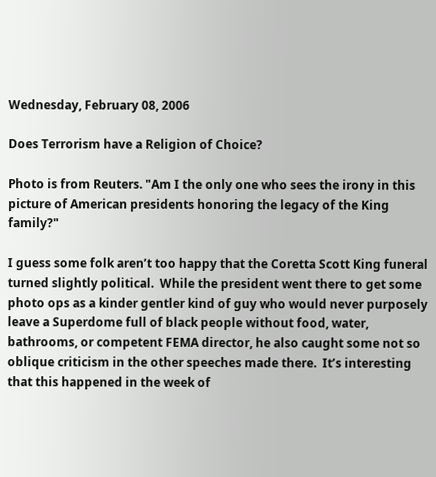Wednesday, February 08, 2006

Does Terrorism have a Religion of Choice?

Photo is from Reuters. "Am I the only one who sees the irony in this picture of American presidents honoring the legacy of the King family?"

I guess some folk aren’t too happy that the Coretta Scott King funeral turned slightly political.  While the president went there to get some photo ops as a kinder gentler kind of guy who would never purposely leave a Superdome full of black people without food, water, bathrooms, or competent FEMA director, he also caught some not so oblique criticism in the other speeches made there.  It’s interesting that this happened in the week of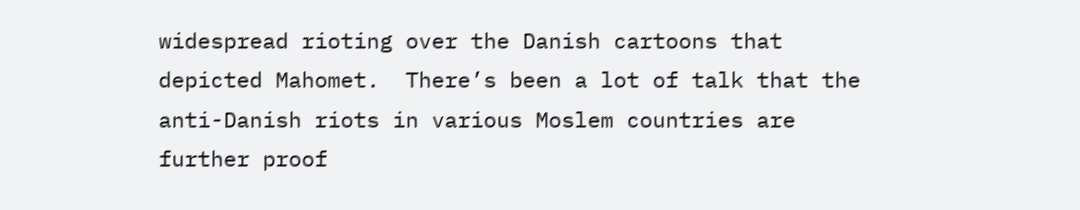widespread rioting over the Danish cartoons that depicted Mahomet.  There’s been a lot of talk that the anti-Danish riots in various Moslem countries are further proof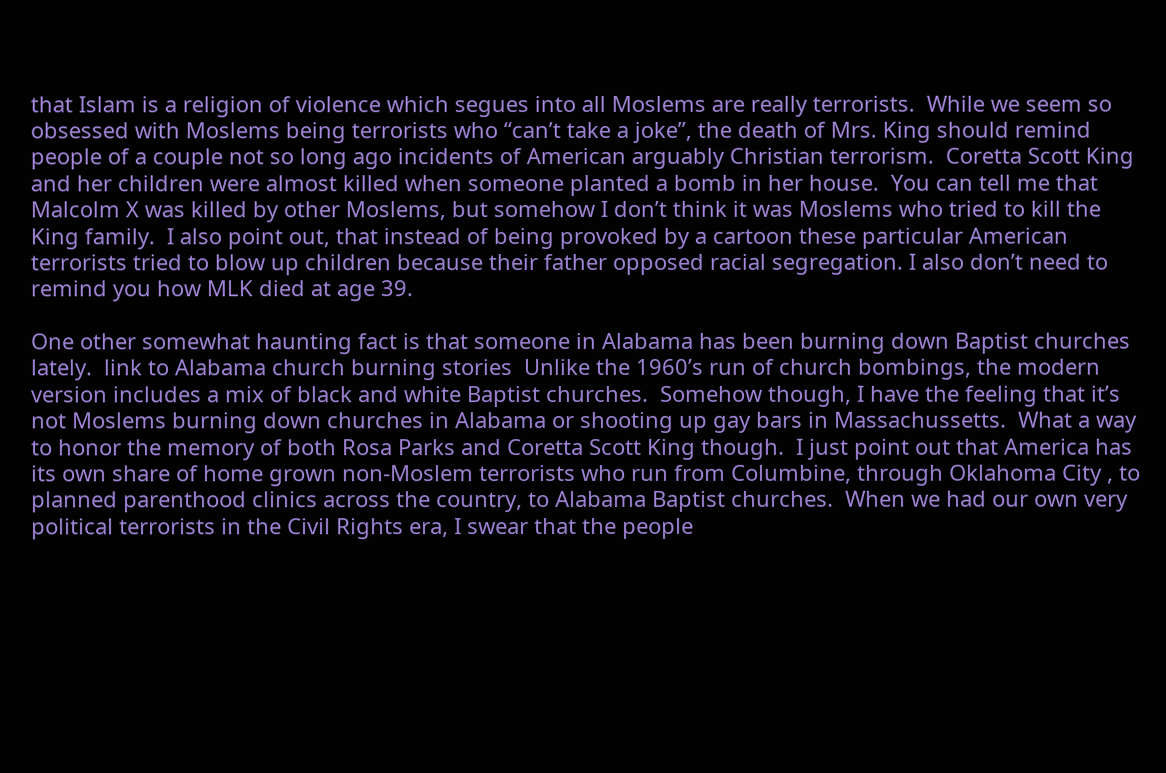that Islam is a religion of violence which segues into all Moslems are really terrorists.  While we seem so obsessed with Moslems being terrorists who “can’t take a joke”, the death of Mrs. King should remind people of a couple not so long ago incidents of American arguably Christian terrorism.  Coretta Scott King and her children were almost killed when someone planted a bomb in her house.  You can tell me that Malcolm X was killed by other Moslems, but somehow I don’t think it was Moslems who tried to kill the King family.  I also point out, that instead of being provoked by a cartoon these particular American terrorists tried to blow up children because their father opposed racial segregation. I also don’t need to remind you how MLK died at age 39.

One other somewhat haunting fact is that someone in Alabama has been burning down Baptist churches lately.  link to Alabama church burning stories  Unlike the 1960’s run of church bombings, the modern version includes a mix of black and white Baptist churches.  Somehow though, I have the feeling that it’s not Moslems burning down churches in Alabama or shooting up gay bars in Massachussetts.  What a way to honor the memory of both Rosa Parks and Coretta Scott King though.  I just point out that America has its own share of home grown non-Moslem terrorists who run from Columbine, through Oklahoma City , to planned parenthood clinics across the country, to Alabama Baptist churches.  When we had our own very political terrorists in the Civil Rights era, I swear that the people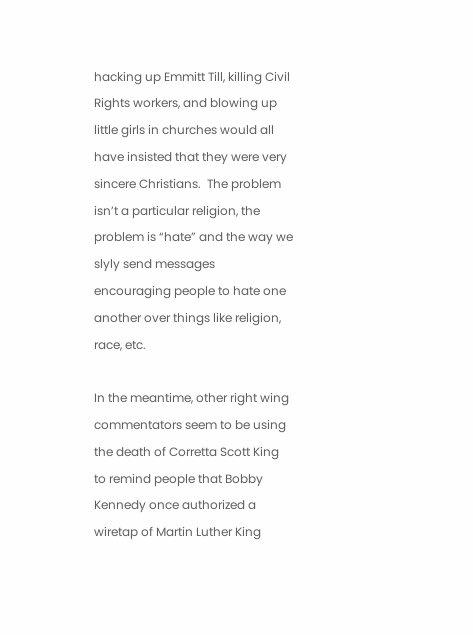hacking up Emmitt Till, killing Civil Rights workers, and blowing up little girls in churches would all have insisted that they were very sincere Christians.  The problem isn’t a particular religion, the problem is “hate” and the way we slyly send messages encouraging people to hate one another over things like religion, race, etc.

In the meantime, other right wing commentators seem to be using the death of Corretta Scott King to remind people that Bobby Kennedy once authorized a wiretap of Martin Luther King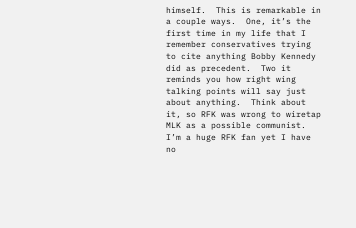himself.  This is remarkable in a couple ways.  One, it’s the first time in my life that I remember conservatives trying to cite anything Bobby Kennedy did as precedent.  Two it reminds you how right wing talking points will say just about anything.  Think about it, so RFK was wrong to wiretap MLK as a possible communist.  I’m a huge RFK fan yet I have no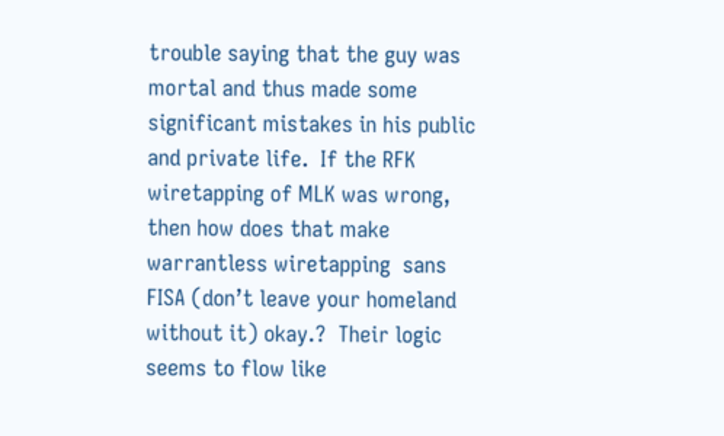trouble saying that the guy was mortal and thus made some significant mistakes in his public and private life.  If the RFK wiretapping of MLK was wrong, then how does that make warrantless wiretapping  sans FISA (don’t leave your homeland without it) okay.?  Their logic seems to flow like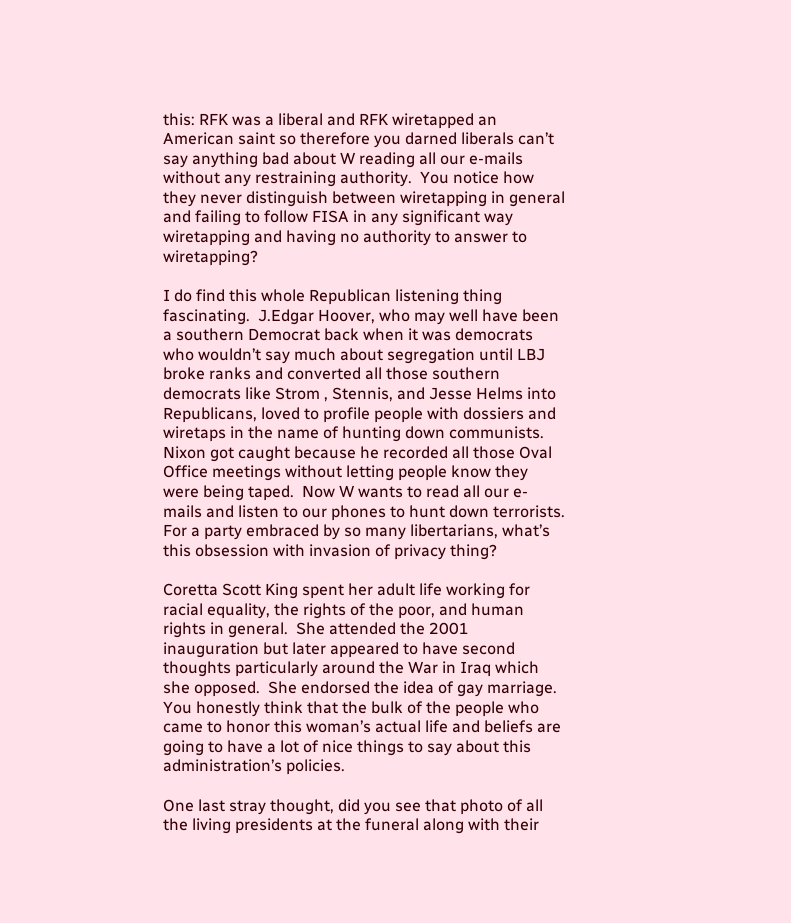this: RFK was a liberal and RFK wiretapped an American saint so therefore you darned liberals can’t say anything bad about W reading all our e-mails without any restraining authority.  You notice how they never distinguish between wiretapping in general and failing to follow FISA in any significant way wiretapping and having no authority to answer to wiretapping?

I do find this whole Republican listening thing fascinating.  J.Edgar Hoover, who may well have been a southern Democrat back when it was democrats who wouldn’t say much about segregation until LBJ broke ranks and converted all those southern democrats like Strom , Stennis, and Jesse Helms into Republicans, loved to profile people with dossiers and wiretaps in the name of hunting down communists.  Nixon got caught because he recorded all those Oval Office meetings without letting people know they were being taped.  Now W wants to read all our e-mails and listen to our phones to hunt down terrorists.  For a party embraced by so many libertarians, what’s this obsession with invasion of privacy thing?

Coretta Scott King spent her adult life working for racial equality, the rights of the poor, and human rights in general.  She attended the 2001 inauguration but later appeared to have second thoughts particularly around the War in Iraq which she opposed.  She endorsed the idea of gay marriage.  You honestly think that the bulk of the people who came to honor this woman’s actual life and beliefs are going to have a lot of nice things to say about this administration’s policies.

One last stray thought, did you see that photo of all the living presidents at the funeral along with their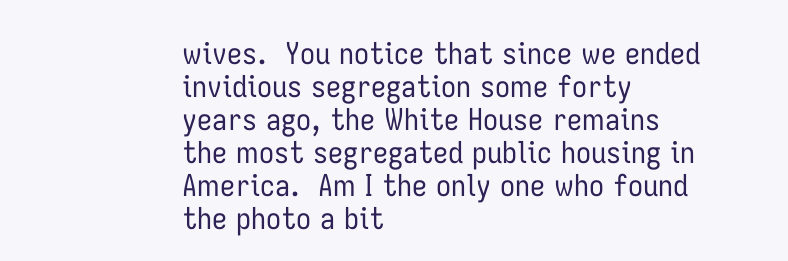wives.  You notice that since we ended invidious segregation some forty years ago, the White House remains the most segregated public housing in America.  Am I the only one who found the photo a bit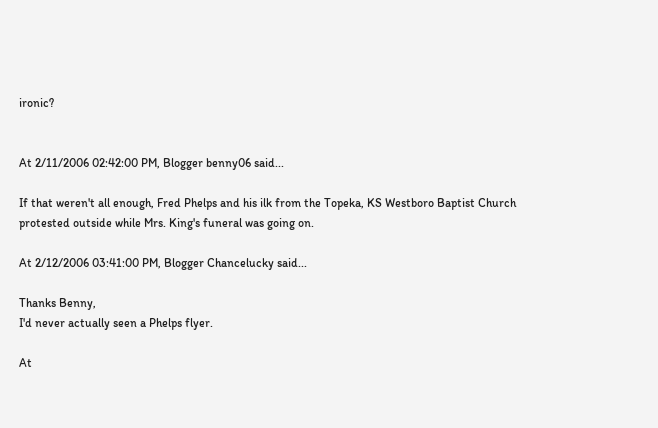ironic?


At 2/11/2006 02:42:00 PM, Blogger benny06 said...

If that weren't all enough, Fred Phelps and his ilk from the Topeka, KS Westboro Baptist Church protested outside while Mrs. King's funeral was going on.

At 2/12/2006 03:41:00 PM, Blogger Chancelucky said...

Thanks Benny,
I'd never actually seen a Phelps flyer.

At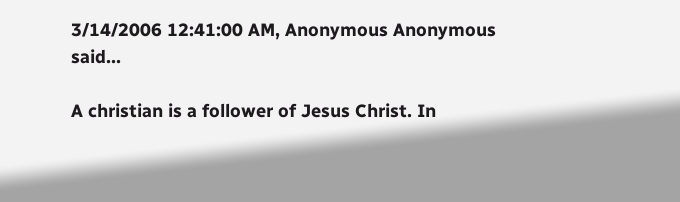3/14/2006 12:41:00 AM, Anonymous Anonymous said...

A christian is a follower of Jesus Christ. In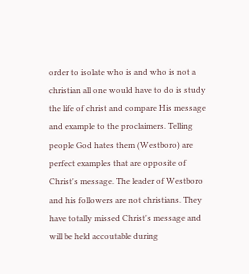order to isolate who is and who is not a christian all one would have to do is study the life of christ and compare His message and example to the proclaimers. Telling people God hates them (Westboro) are perfect examples that are opposite of Christ's message. The leader of Westboro and his followers are not christians. They have totally missed Christ's message and will be held accoutable during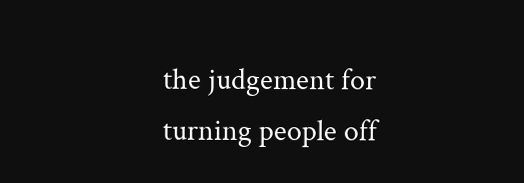the judgement for turning people off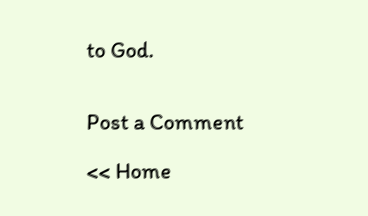to God.


Post a Comment

<< Home